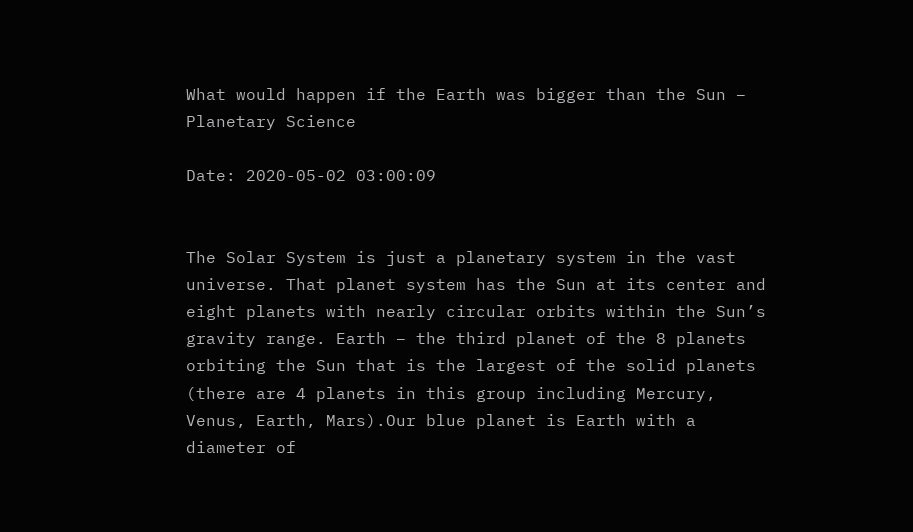What would happen if the Earth was bigger than the Sun – Planetary Science

Date: 2020-05-02 03:00:09


The Solar System is just a planetary system in the vast universe. That planet system has the Sun at its center and eight planets with nearly circular orbits within the Sun’s gravity range. Earth – the third planet of the 8 planets orbiting the Sun that is the largest of the solid planets (there are 4 planets in this group including Mercury, Venus, Earth, Mars).Our blue planet is Earth with a diameter of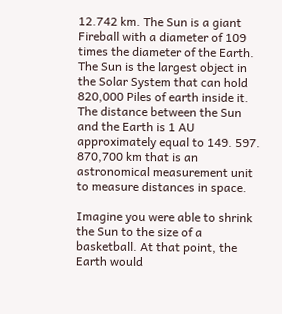12.742 km. The Sun is a giant Fireball with a diameter of 109 times the diameter of the Earth. The Sun is the largest object in the Solar System that can hold 820,000 Piles of earth inside it. The distance between the Sun and the Earth is 1 AU approximately equal to 149. 597. 870,700 km that is an astronomical measurement unit to measure distances in space.

Imagine you were able to shrink the Sun to the size of a basketball. At that point, the Earth would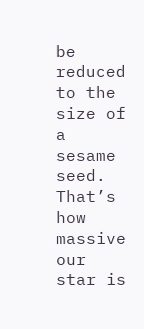be reduced to the size of a sesame seed. That’s how massive our star is